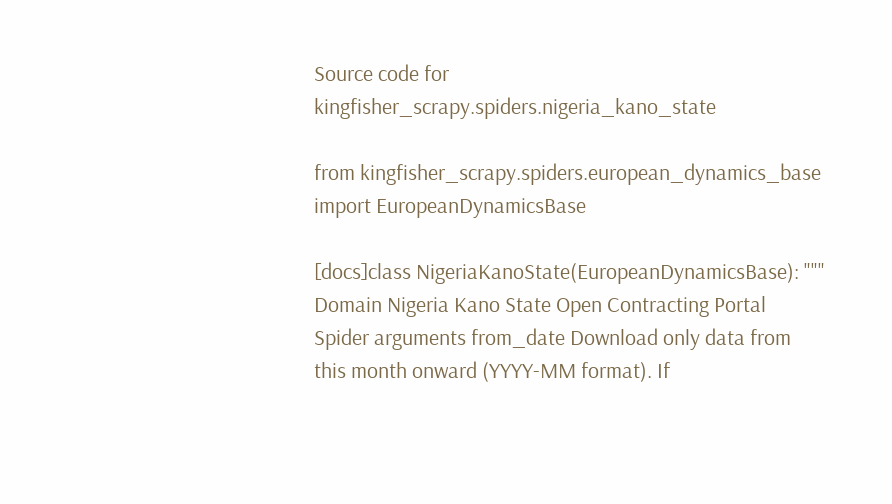Source code for kingfisher_scrapy.spiders.nigeria_kano_state

from kingfisher_scrapy.spiders.european_dynamics_base import EuropeanDynamicsBase

[docs]class NigeriaKanoState(EuropeanDynamicsBase): """ Domain Nigeria Kano State Open Contracting Portal Spider arguments from_date Download only data from this month onward (YYYY-MM format). If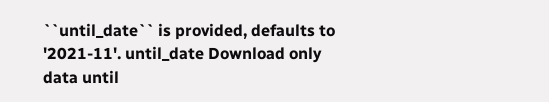``until_date`` is provided, defaults to '2021-11'. until_date Download only data until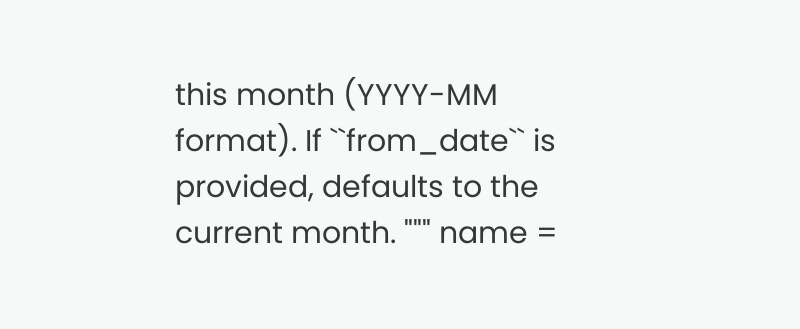this month (YYYY-MM format). If ``from_date`` is provided, defaults to the current month. """ name =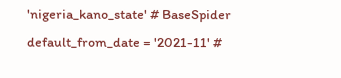'nigeria_kano_state' # BaseSpider default_from_date = '2021-11' #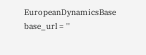EuropeanDynamicsBase base_url = ''